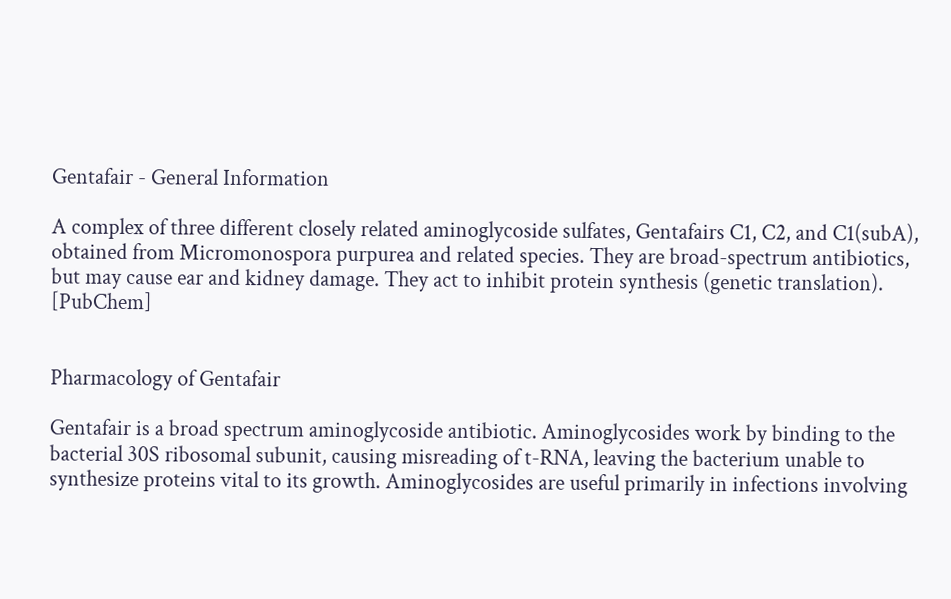Gentafair - General Information

A complex of three different closely related aminoglycoside sulfates, Gentafairs C1, C2, and C1(subA), obtained from Micromonospora purpurea and related species. They are broad-spectrum antibiotics, but may cause ear and kidney damage. They act to inhibit protein synthesis (genetic translation). [PubChem]


Pharmacology of Gentafair

Gentafair is a broad spectrum aminoglycoside antibiotic. Aminoglycosides work by binding to the bacterial 30S ribosomal subunit, causing misreading of t-RNA, leaving the bacterium unable to synthesize proteins vital to its growth. Aminoglycosides are useful primarily in infections involving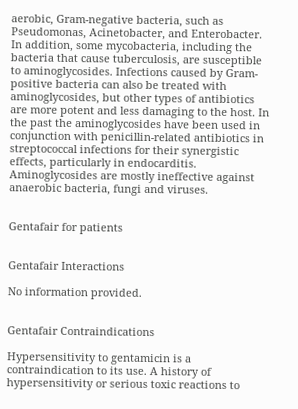aerobic, Gram-negative bacteria, such as Pseudomonas, Acinetobacter, and Enterobacter. In addition, some mycobacteria, including the bacteria that cause tuberculosis, are susceptible to aminoglycosides. Infections caused by Gram-positive bacteria can also be treated with aminoglycosides, but other types of antibiotics are more potent and less damaging to the host. In the past the aminoglycosides have been used in conjunction with penicillin-related antibiotics in streptococcal infections for their synergistic effects, particularly in endocarditis. Aminoglycosides are mostly ineffective against anaerobic bacteria, fungi and viruses.


Gentafair for patients


Gentafair Interactions

No information provided.


Gentafair Contraindications

Hypersensitivity to gentamicin is a contraindication to its use. A history of hypersensitivity or serious toxic reactions to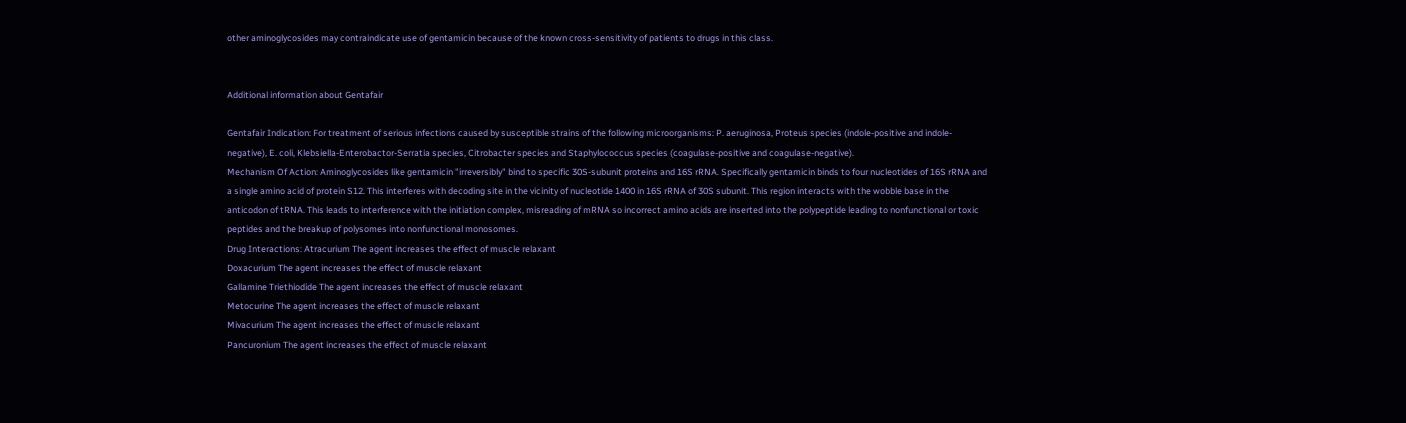other aminoglycosides may contraindicate use of gentamicin because of the known cross-sensitivity of patients to drugs in this class.


Additional information about Gentafair

Gentafair Indication: For treatment of serious infections caused by susceptible strains of the following microorganisms: P. aeruginosa, Proteus species (indole-positive and indole-negative), E. coli, Klebsiella-Enterobactor-Serratia species, Citrobacter species and Staphylococcus species (coagulase-positive and coagulase-negative).
Mechanism Of Action: Aminoglycosides like gentamicin "irreversibly" bind to specific 30S-subunit proteins and 16S rRNA. Specifically gentamicin binds to four nucleotides of 16S rRNA and a single amino acid of protein S12. This interferes with decoding site in the vicinity of nucleotide 1400 in 16S rRNA of 30S subunit. This region interacts with the wobble base in the anticodon of tRNA. This leads to interference with the initiation complex, misreading of mRNA so incorrect amino acids are inserted into the polypeptide leading to nonfunctional or toxic peptides and the breakup of polysomes into nonfunctional monosomes.
Drug Interactions: Atracurium The agent increases the effect of muscle relaxant
Doxacurium The agent increases the effect of muscle relaxant
Gallamine Triethiodide The agent increases the effect of muscle relaxant
Metocurine The agent increases the effect of muscle relaxant
Mivacurium The agent increases the effect of muscle relaxant
Pancuronium The agent increases the effect of muscle relaxant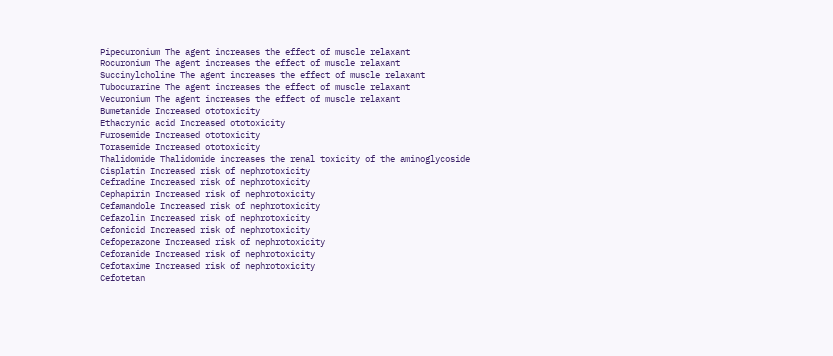Pipecuronium The agent increases the effect of muscle relaxant
Rocuronium The agent increases the effect of muscle relaxant
Succinylcholine The agent increases the effect of muscle relaxant
Tubocurarine The agent increases the effect of muscle relaxant
Vecuronium The agent increases the effect of muscle relaxant
Bumetanide Increased ototoxicity
Ethacrynic acid Increased ototoxicity
Furosemide Increased ototoxicity
Torasemide Increased ototoxicity
Thalidomide Thalidomide increases the renal toxicity of the aminoglycoside
Cisplatin Increased risk of nephrotoxicity
Cefradine Increased risk of nephrotoxicity
Cephapirin Increased risk of nephrotoxicity
Cefamandole Increased risk of nephrotoxicity
Cefazolin Increased risk of nephrotoxicity
Cefonicid Increased risk of nephrotoxicity
Cefoperazone Increased risk of nephrotoxicity
Ceforanide Increased risk of nephrotoxicity
Cefotaxime Increased risk of nephrotoxicity
Cefotetan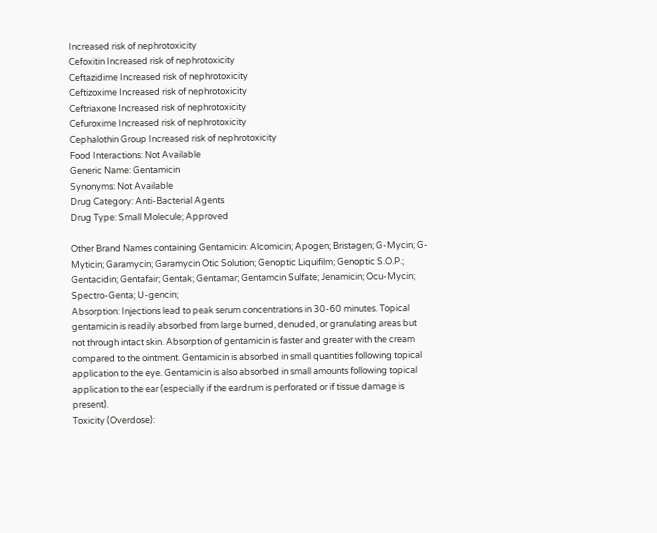Increased risk of nephrotoxicity
Cefoxitin Increased risk of nephrotoxicity
Ceftazidime Increased risk of nephrotoxicity
Ceftizoxime Increased risk of nephrotoxicity
Ceftriaxone Increased risk of nephrotoxicity
Cefuroxime Increased risk of nephrotoxicity
Cephalothin Group Increased risk of nephrotoxicity
Food Interactions: Not Available
Generic Name: Gentamicin
Synonyms: Not Available
Drug Category: Anti-Bacterial Agents
Drug Type: Small Molecule; Approved

Other Brand Names containing Gentamicin: Alcomicin; Apogen; Bristagen; G-Mycin; G-Myticin; Garamycin; Garamycin Otic Solution; Genoptic Liquifilm; Genoptic S.O.P.; Gentacidin; Gentafair; Gentak; Gentamar; Gentamcin Sulfate; Jenamicin; Ocu-Mycin; Spectro-Genta; U-gencin;
Absorption: Injections lead to peak serum concentrations in 30-60 minutes. Topical gentamicin is readily absorbed from large burned, denuded, or granulating areas but not through intact skin. Absorption of gentamicin is faster and greater with the cream compared to the ointment. Gentamicin is absorbed in small quantities following topical application to the eye. Gentamicin is also absorbed in small amounts following topical application to the ear (especially if the eardrum is perforated or if tissue damage is present).
Toxicity (Overdose):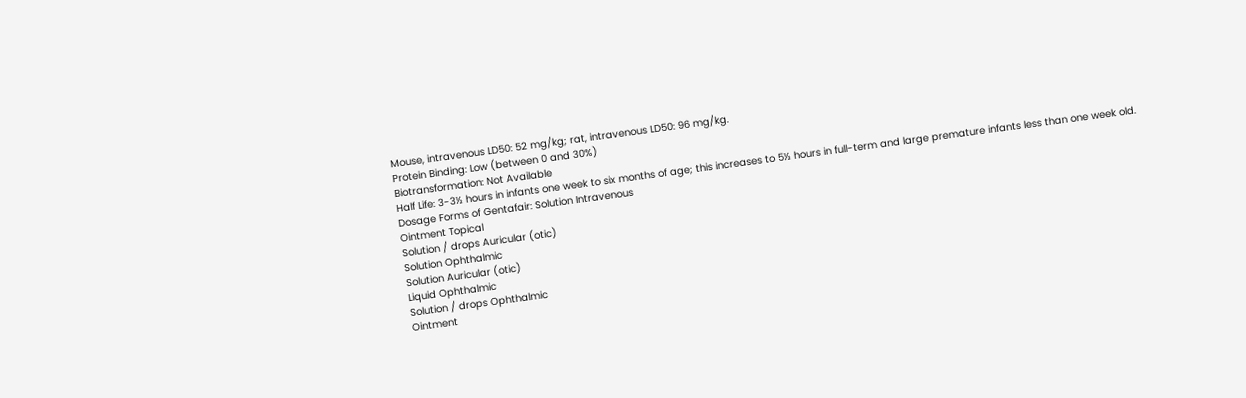Mouse, intravenous LD50: 52 mg/kg; rat, intravenous LD50: 96 mg/kg.
Protein Binding: Low (between 0 and 30%)
Biotransformation: Not Available
Half Life: 3-3½ hours in infants one week to six months of age; this increases to 5½ hours in full-term and large premature infants less than one week old.
Dosage Forms of Gentafair: Solution Intravenous
Ointment Topical
Solution / drops Auricular (otic)
Solution Ophthalmic
Solution Auricular (otic)
Liquid Ophthalmic
Solution / drops Ophthalmic
Ointment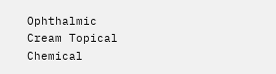Ophthalmic
Cream Topical
Chemical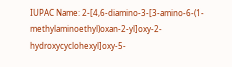IUPAC Name: 2-[4,6-diamino-3-[3-amino-6-(1-methylaminoethyl)oxan-2-yl]oxy-2-hydroxycyclohexyl]oxy-5-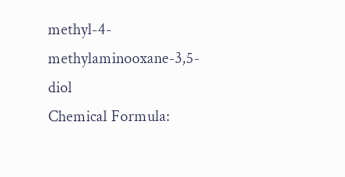methyl-4-methylaminooxane-3,5-diol
Chemical Formula: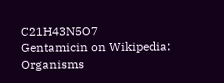C21H43N5O7
Gentamicin on Wikipedia:
Organisms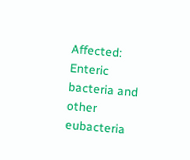Affected: Enteric bacteria and other eubacteria